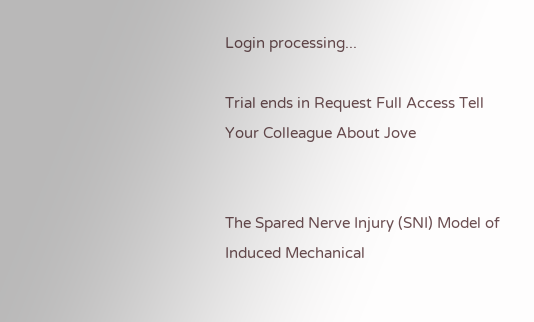Login processing...

Trial ends in Request Full Access Tell Your Colleague About Jove


The Spared Nerve Injury (SNI) Model of Induced Mechanical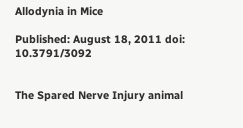Allodynia in Mice

Published: August 18, 2011 doi: 10.3791/3092


The Spared Nerve Injury animal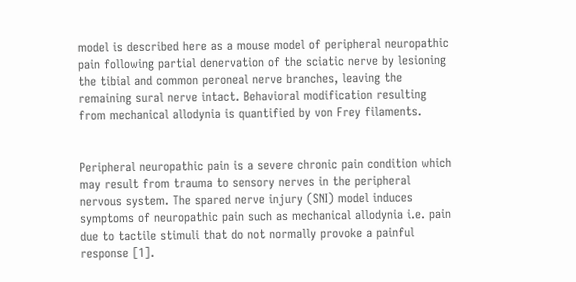model is described here as a mouse model of peripheral neuropathic pain following partial denervation of the sciatic nerve by lesioning the tibial and common peroneal nerve branches, leaving the remaining sural nerve intact. Behavioral modification resulting from mechanical allodynia is quantified by von Frey filaments.


Peripheral neuropathic pain is a severe chronic pain condition which may result from trauma to sensory nerves in the peripheral nervous system. The spared nerve injury (SNI) model induces symptoms of neuropathic pain such as mechanical allodynia i.e. pain due to tactile stimuli that do not normally provoke a painful response [1].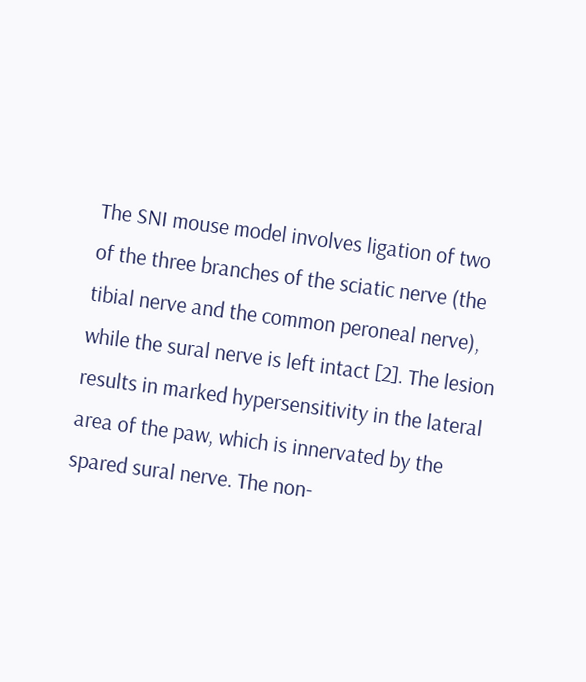The SNI mouse model involves ligation of two of the three branches of the sciatic nerve (the tibial nerve and the common peroneal nerve), while the sural nerve is left intact [2]. The lesion results in marked hypersensitivity in the lateral area of the paw, which is innervated by the spared sural nerve. The non-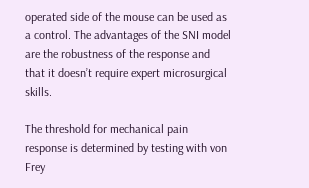operated side of the mouse can be used as a control. The advantages of the SNI model are the robustness of the response and that it doesn’t require expert microsurgical skills.

The threshold for mechanical pain response is determined by testing with von Frey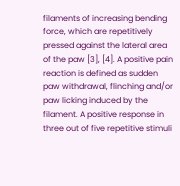filaments of increasing bending force, which are repetitively pressed against the lateral area of the paw [3], [4]. A positive pain reaction is defined as sudden paw withdrawal, flinching and/or paw licking induced by the filament. A positive response in three out of five repetitive stimuli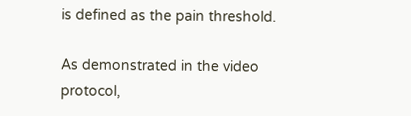is defined as the pain threshold.

As demonstrated in the video protocol,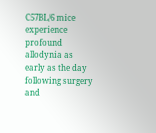C57BL/6 mice experience profound allodynia as early as the day following surgery and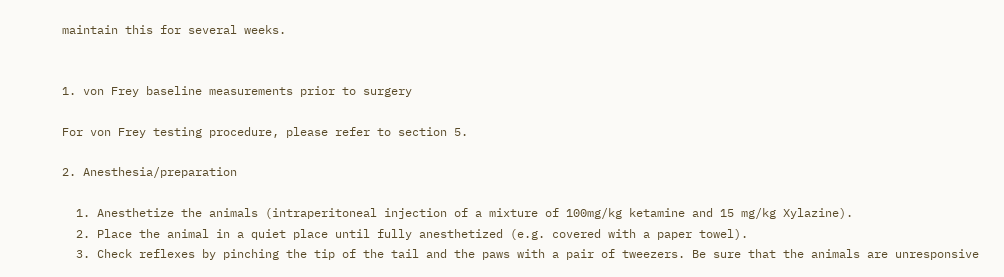maintain this for several weeks.


1. von Frey baseline measurements prior to surgery

For von Frey testing procedure, please refer to section 5.

2. Anesthesia/preparation

  1. Anesthetize the animals (intraperitoneal injection of a mixture of 100mg/kg ketamine and 15 mg/kg Xylazine).
  2. Place the animal in a quiet place until fully anesthetized (e.g. covered with a paper towel).
  3. Check reflexes by pinching the tip of the tail and the paws with a pair of tweezers. Be sure that the animals are unresponsive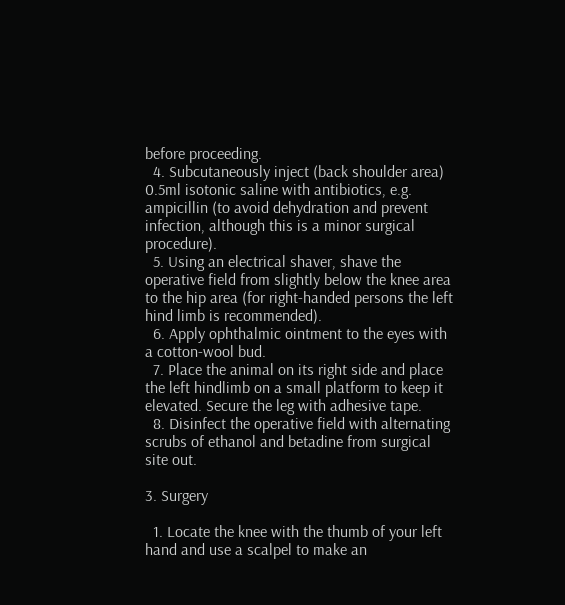before proceeding.
  4. Subcutaneously inject (back shoulder area) 0.5ml isotonic saline with antibiotics, e.g. ampicillin (to avoid dehydration and prevent infection, although this is a minor surgical procedure).
  5. Using an electrical shaver, shave the operative field from slightly below the knee area to the hip area (for right-handed persons the left hind limb is recommended).
  6. Apply ophthalmic ointment to the eyes with a cotton-wool bud.
  7. Place the animal on its right side and place the left hindlimb on a small platform to keep it elevated. Secure the leg with adhesive tape.
  8. Disinfect the operative field with alternating scrubs of ethanol and betadine from surgical site out.

3. Surgery

  1. Locate the knee with the thumb of your left hand and use a scalpel to make an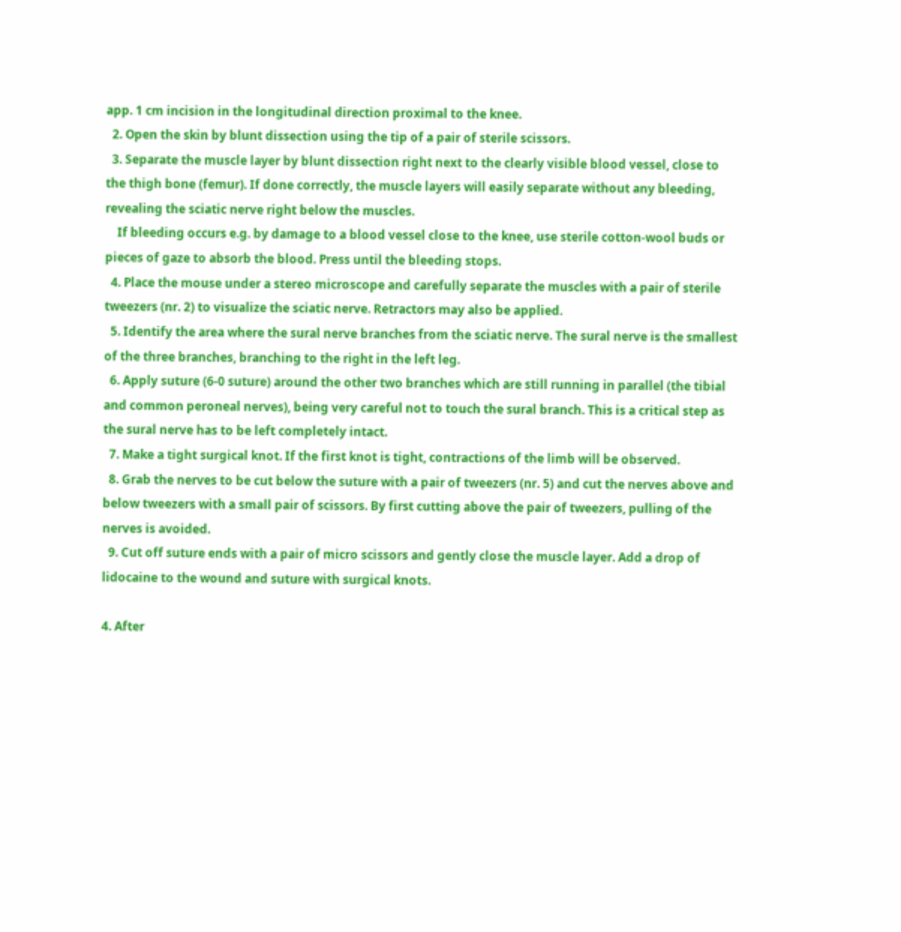app. 1 cm incision in the longitudinal direction proximal to the knee.
  2. Open the skin by blunt dissection using the tip of a pair of sterile scissors.
  3. Separate the muscle layer by blunt dissection right next to the clearly visible blood vessel, close to the thigh bone (femur). If done correctly, the muscle layers will easily separate without any bleeding, revealing the sciatic nerve right below the muscles.
    If bleeding occurs e.g. by damage to a blood vessel close to the knee, use sterile cotton-wool buds or pieces of gaze to absorb the blood. Press until the bleeding stops.
  4. Place the mouse under a stereo microscope and carefully separate the muscles with a pair of sterile tweezers (nr. 2) to visualize the sciatic nerve. Retractors may also be applied.
  5. Identify the area where the sural nerve branches from the sciatic nerve. The sural nerve is the smallest of the three branches, branching to the right in the left leg.
  6. Apply suture (6-0 suture) around the other two branches which are still running in parallel (the tibial and common peroneal nerves), being very careful not to touch the sural branch. This is a critical step as the sural nerve has to be left completely intact.
  7. Make a tight surgical knot. If the first knot is tight, contractions of the limb will be observed.
  8. Grab the nerves to be cut below the suture with a pair of tweezers (nr. 5) and cut the nerves above and below tweezers with a small pair of scissors. By first cutting above the pair of tweezers, pulling of the nerves is avoided.
  9. Cut off suture ends with a pair of micro scissors and gently close the muscle layer. Add a drop of lidocaine to the wound and suture with surgical knots.

4. After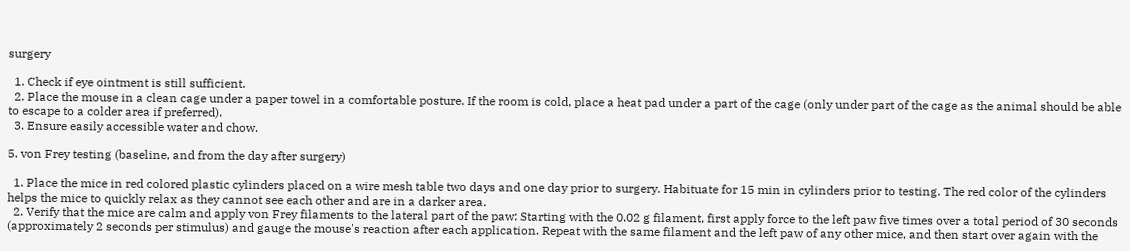surgery

  1. Check if eye ointment is still sufficient.
  2. Place the mouse in a clean cage under a paper towel in a comfortable posture. If the room is cold, place a heat pad under a part of the cage (only under part of the cage as the animal should be able to escape to a colder area if preferred).
  3. Ensure easily accessible water and chow.

5. von Frey testing (baseline, and from the day after surgery)

  1. Place the mice in red colored plastic cylinders placed on a wire mesh table two days and one day prior to surgery. Habituate for 15 min in cylinders prior to testing. The red color of the cylinders helps the mice to quickly relax as they cannot see each other and are in a darker area.
  2. Verify that the mice are calm and apply von Frey filaments to the lateral part of the paw: Starting with the 0.02 g filament, first apply force to the left paw five times over a total period of 30 seconds (approximately 2 seconds per stimulus) and gauge the mouse's reaction after each application. Repeat with the same filament and the left paw of any other mice, and then start over again with the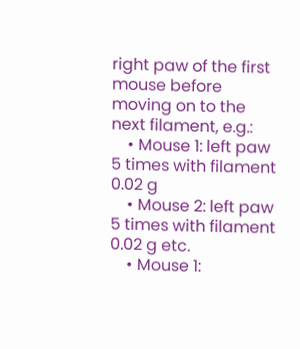right paw of the first mouse before moving on to the next filament, e.g.:
    • Mouse 1: left paw 5 times with filament 0.02 g
    • Mouse 2: left paw 5 times with filament 0.02 g etc.
    • Mouse 1: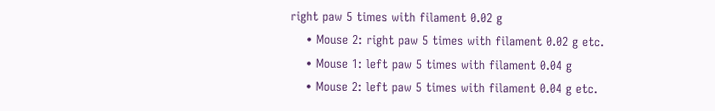right paw 5 times with filament 0.02 g
    • Mouse 2: right paw 5 times with filament 0.02 g etc.
    • Mouse 1: left paw 5 times with filament 0.04 g
    • Mouse 2: left paw 5 times with filament 0.04 g etc.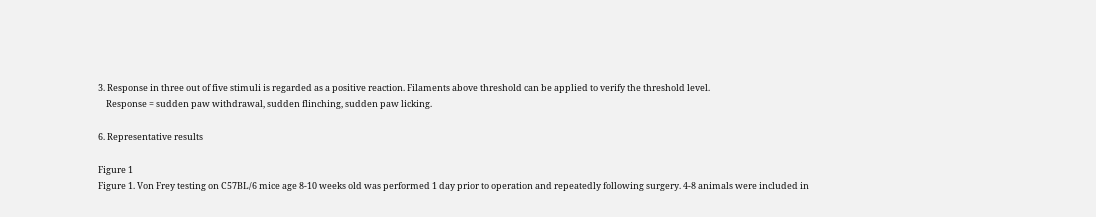3. Response in three out of five stimuli is regarded as a positive reaction. Filaments above threshold can be applied to verify the threshold level.
    Response = sudden paw withdrawal, sudden flinching, sudden paw licking.

6. Representative results

Figure 1
Figure 1. Von Frey testing on C57BL/6 mice age 8-10 weeks old was performed 1 day prior to operation and repeatedly following surgery. 4-8 animals were included in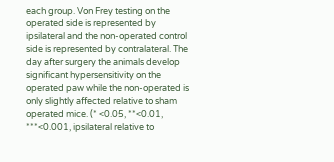each group. Von Frey testing on the operated side is represented by ipsilateral and the non-operated control side is represented by contralateral. The day after surgery the animals develop significant hypersensitivity on the operated paw while the non-operated is only slightly affected relative to sham operated mice. (* <0.05, **<0.01, ***<0.001, ipsilateral relative to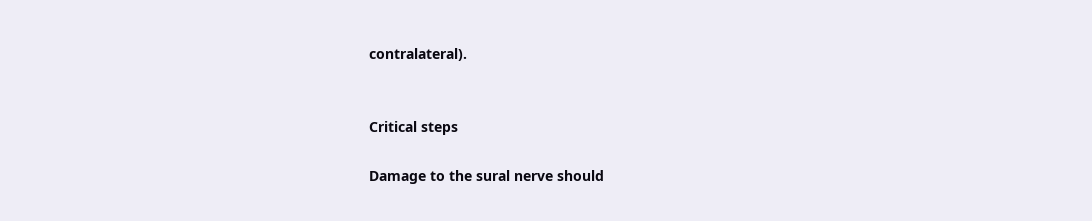contralateral).


Critical steps

Damage to the sural nerve should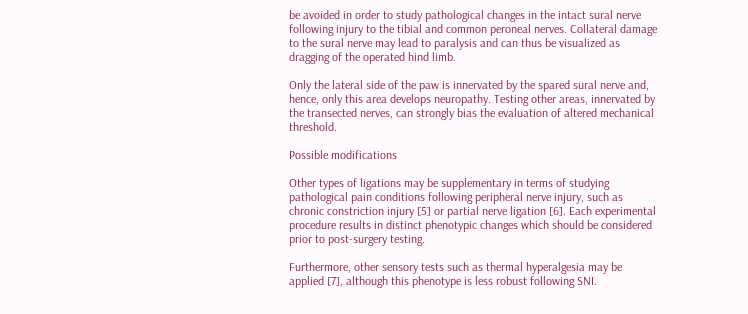be avoided in order to study pathological changes in the intact sural nerve following injury to the tibial and common peroneal nerves. Collateral damage to the sural nerve may lead to paralysis and can thus be visualized as dragging of the operated hind limb.

Only the lateral side of the paw is innervated by the spared sural nerve and, hence, only this area develops neuropathy. Testing other areas, innervated by the transected nerves, can strongly bias the evaluation of altered mechanical threshold.

Possible modifications

Other types of ligations may be supplementary in terms of studying pathological pain conditions following peripheral nerve injury, such as chronic constriction injury [5] or partial nerve ligation [6]. Each experimental procedure results in distinct phenotypic changes which should be considered prior to post-surgery testing.

Furthermore, other sensory tests such as thermal hyperalgesia may be applied [7], although this phenotype is less robust following SNI.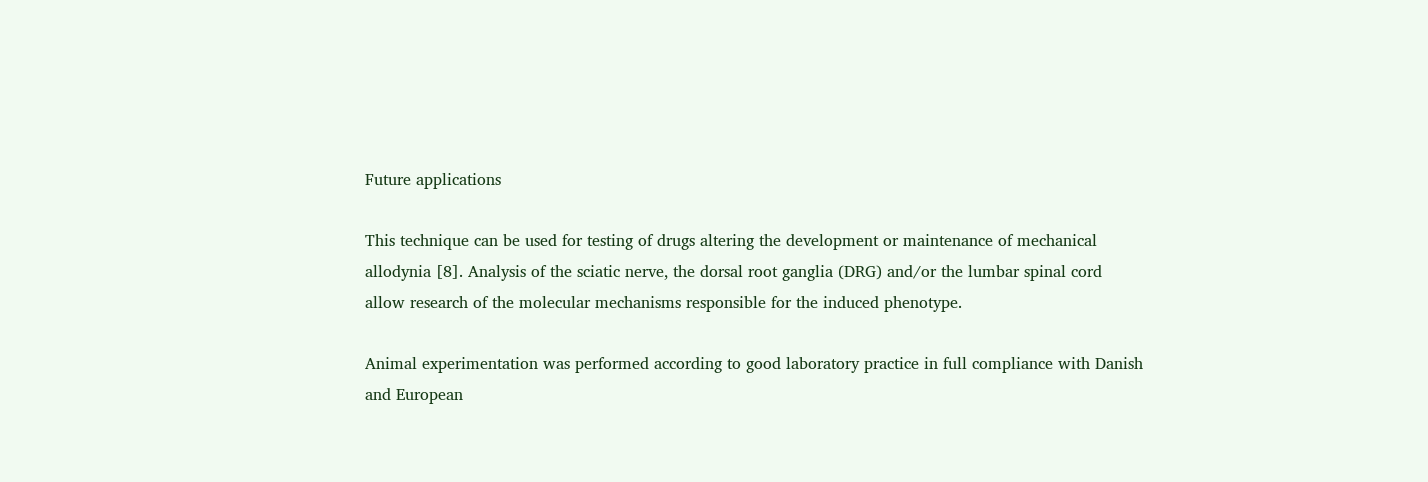Future applications

This technique can be used for testing of drugs altering the development or maintenance of mechanical allodynia [8]. Analysis of the sciatic nerve, the dorsal root ganglia (DRG) and/or the lumbar spinal cord allow research of the molecular mechanisms responsible for the induced phenotype.

Animal experimentation was performed according to good laboratory practice in full compliance with Danish and European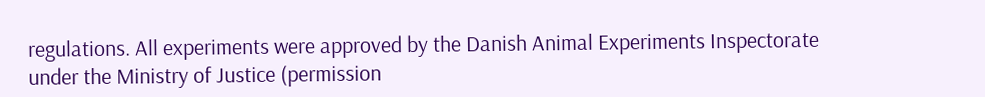regulations. All experiments were approved by the Danish Animal Experiments Inspectorate under the Ministry of Justice (permission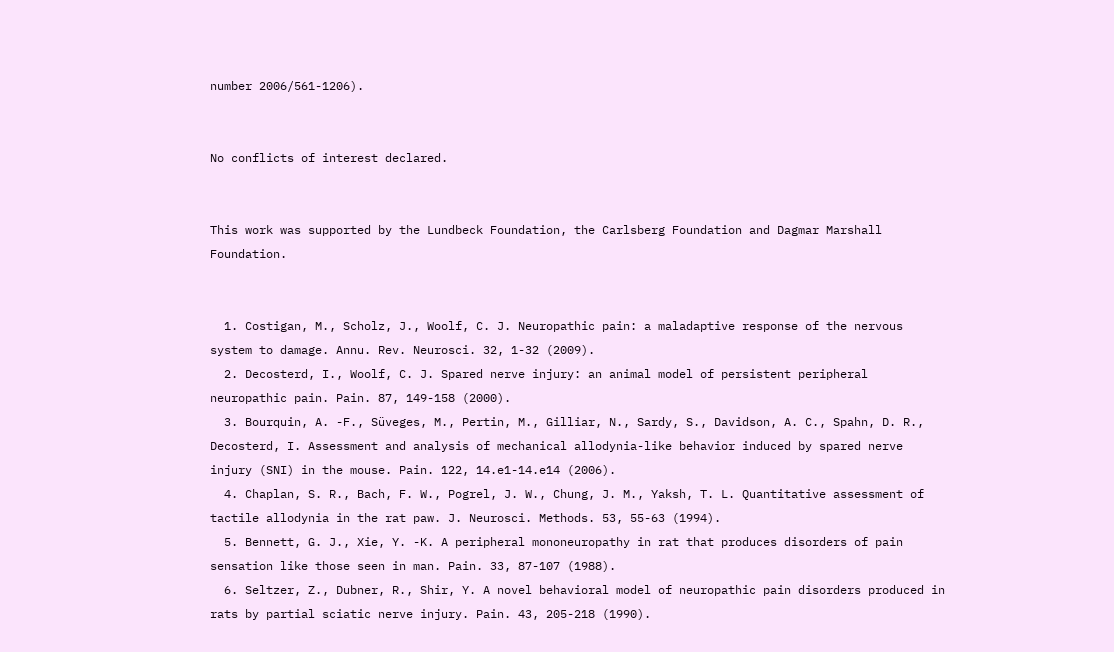number 2006/561-1206).


No conflicts of interest declared.


This work was supported by the Lundbeck Foundation, the Carlsberg Foundation and Dagmar Marshall Foundation.


  1. Costigan, M., Scholz, J., Woolf, C. J. Neuropathic pain: a maladaptive response of the nervous system to damage. Annu. Rev. Neurosci. 32, 1-32 (2009).
  2. Decosterd, I., Woolf, C. J. Spared nerve injury: an animal model of persistent peripheral neuropathic pain. Pain. 87, 149-158 (2000).
  3. Bourquin, A. -F., Süveges, M., Pertin, M., Gilliar, N., Sardy, S., Davidson, A. C., Spahn, D. R., Decosterd, I. Assessment and analysis of mechanical allodynia-like behavior induced by spared nerve injury (SNI) in the mouse. Pain. 122, 14.e1-14.e14 (2006).
  4. Chaplan, S. R., Bach, F. W., Pogrel, J. W., Chung, J. M., Yaksh, T. L. Quantitative assessment of tactile allodynia in the rat paw. J. Neurosci. Methods. 53, 55-63 (1994).
  5. Bennett, G. J., Xie, Y. -K. A peripheral mononeuropathy in rat that produces disorders of pain sensation like those seen in man. Pain. 33, 87-107 (1988).
  6. Seltzer, Z., Dubner, R., Shir, Y. A novel behavioral model of neuropathic pain disorders produced in rats by partial sciatic nerve injury. Pain. 43, 205-218 (1990).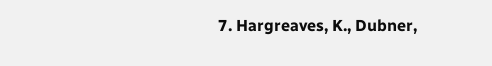7. Hargreaves, K., Dubner,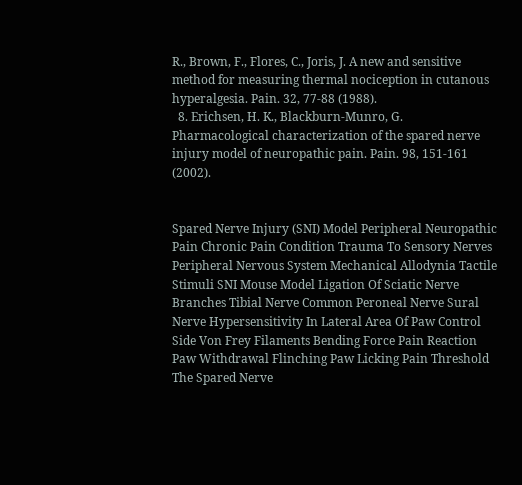R., Brown, F., Flores, C., Joris, J. A new and sensitive method for measuring thermal nociception in cutanous hyperalgesia. Pain. 32, 77-88 (1988).
  8. Erichsen, H. K., Blackburn-Munro, G. Pharmacological characterization of the spared nerve injury model of neuropathic pain. Pain. 98, 151-161 (2002).


Spared Nerve Injury (SNI) Model Peripheral Neuropathic Pain Chronic Pain Condition Trauma To Sensory Nerves Peripheral Nervous System Mechanical Allodynia Tactile Stimuli SNI Mouse Model Ligation Of Sciatic Nerve Branches Tibial Nerve Common Peroneal Nerve Sural Nerve Hypersensitivity In Lateral Area Of Paw Control Side Von Frey Filaments Bending Force Pain Reaction Paw Withdrawal Flinching Paw Licking Pain Threshold
The Spared Nerve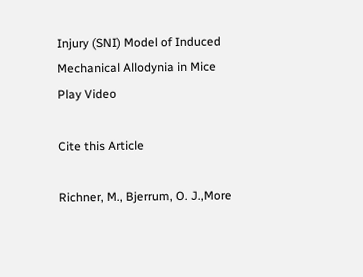Injury (SNI) Model of Induced Mechanical Allodynia in Mice
Play Video

Cite this Article

Richner, M., Bjerrum, O. J.,More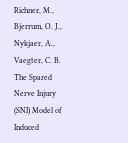Richner, M., Bjerrum, O. J., Nykjaer, A., Vaegter, C. B. The Spared Nerve Injury (SNI) Model of Induced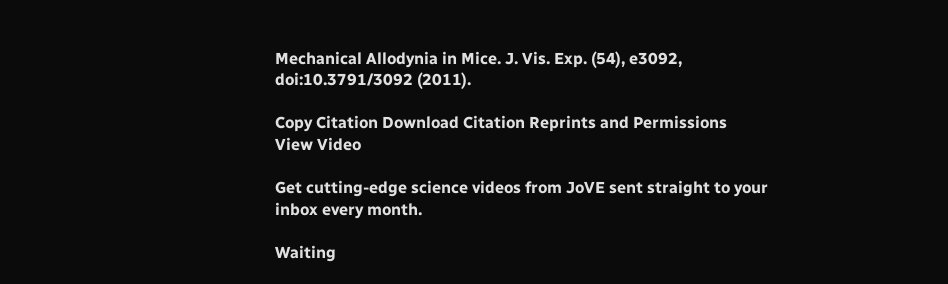Mechanical Allodynia in Mice. J. Vis. Exp. (54), e3092, doi:10.3791/3092 (2011).

Copy Citation Download Citation Reprints and Permissions
View Video

Get cutting-edge science videos from JoVE sent straight to your inbox every month.

Waiting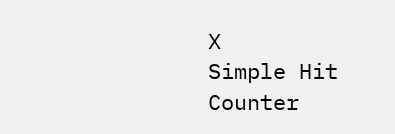X
Simple Hit Counter